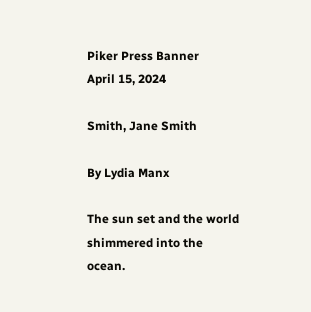Piker Press Banner
April 15, 2024

Smith, Jane Smith

By Lydia Manx

The sun set and the world shimmered into the ocean.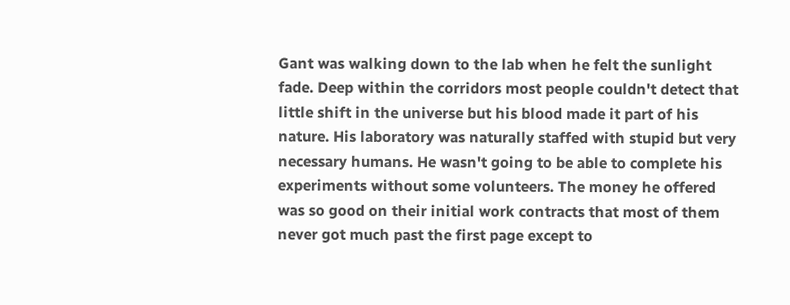Gant was walking down to the lab when he felt the sunlight fade. Deep within the corridors most people couldn't detect that little shift in the universe but his blood made it part of his nature. His laboratory was naturally staffed with stupid but very necessary humans. He wasn't going to be able to complete his experiments without some volunteers. The money he offered was so good on their initial work contracts that most of them never got much past the first page except to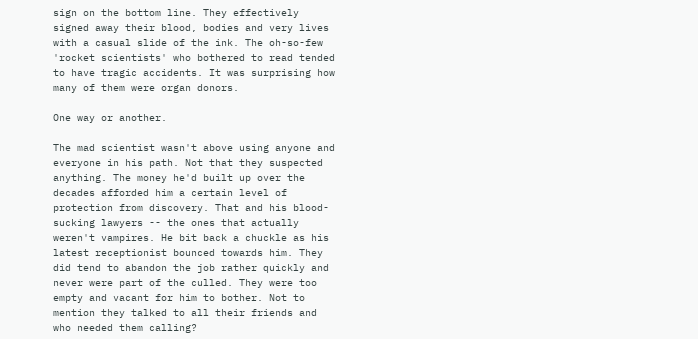sign on the bottom line. They effectively signed away their blood, bodies and very lives with a casual slide of the ink. The oh-so-few 'rocket scientists' who bothered to read tended to have tragic accidents. It was surprising how many of them were organ donors.

One way or another.

The mad scientist wasn't above using anyone and everyone in his path. Not that they suspected anything. The money he'd built up over the decades afforded him a certain level of protection from discovery. That and his blood-sucking lawyers -- the ones that actually weren't vampires. He bit back a chuckle as his latest receptionist bounced towards him. They did tend to abandon the job rather quickly and never were part of the culled. They were too empty and vacant for him to bother. Not to mention they talked to all their friends and who needed them calling?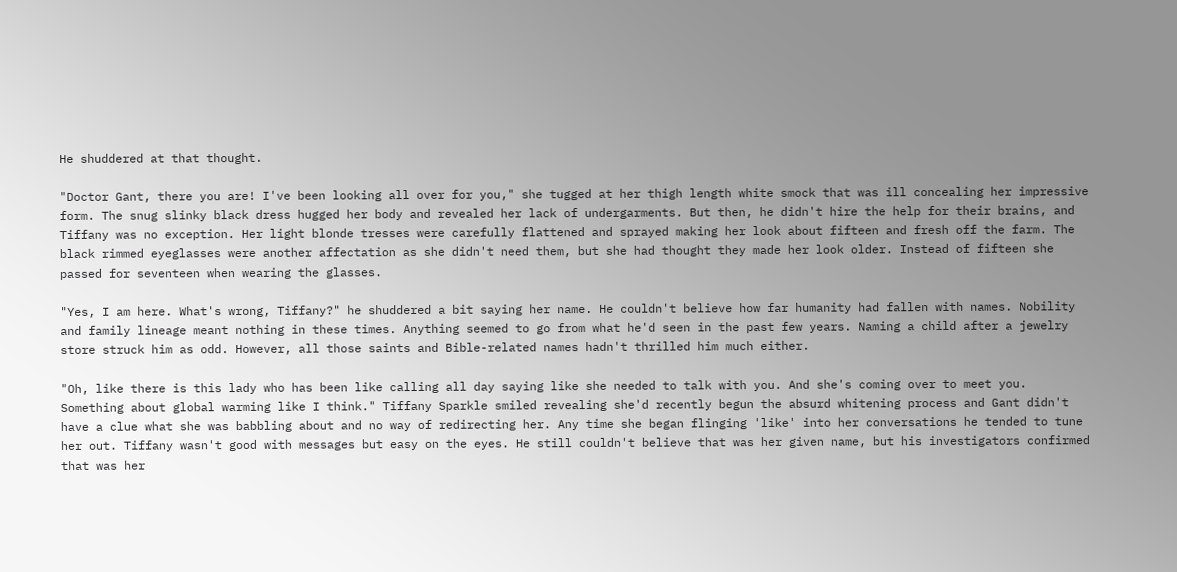He shuddered at that thought.

"Doctor Gant, there you are! I've been looking all over for you," she tugged at her thigh length white smock that was ill concealing her impressive form. The snug slinky black dress hugged her body and revealed her lack of undergarments. But then, he didn't hire the help for their brains, and Tiffany was no exception. Her light blonde tresses were carefully flattened and sprayed making her look about fifteen and fresh off the farm. The black rimmed eyeglasses were another affectation as she didn't need them, but she had thought they made her look older. Instead of fifteen she passed for seventeen when wearing the glasses.

"Yes, I am here. What's wrong, Tiffany?" he shuddered a bit saying her name. He couldn't believe how far humanity had fallen with names. Nobility and family lineage meant nothing in these times. Anything seemed to go from what he'd seen in the past few years. Naming a child after a jewelry store struck him as odd. However, all those saints and Bible-related names hadn't thrilled him much either.

"Oh, like there is this lady who has been like calling all day saying like she needed to talk with you. And she's coming over to meet you. Something about global warming like I think." Tiffany Sparkle smiled revealing she'd recently begun the absurd whitening process and Gant didn't have a clue what she was babbling about and no way of redirecting her. Any time she began flinging 'like' into her conversations he tended to tune her out. Tiffany wasn't good with messages but easy on the eyes. He still couldn't believe that was her given name, but his investigators confirmed that was her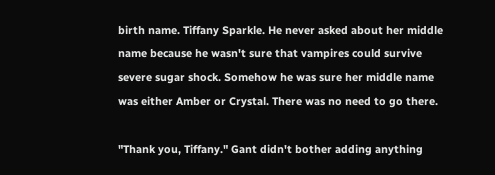birth name. Tiffany Sparkle. He never asked about her middle name because he wasn't sure that vampires could survive severe sugar shock. Somehow he was sure her middle name was either Amber or Crystal. There was no need to go there.

"Thank you, Tiffany." Gant didn't bother adding anything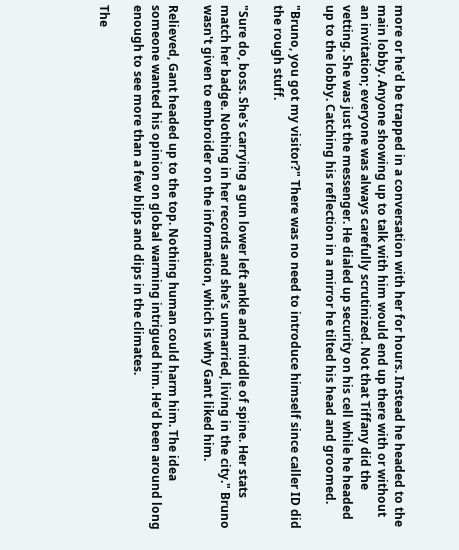more or he'd be trapped in a conversation with her for hours. Instead he headed to the main lobby. Anyone showing up to talk with him would end up there with or without an invitation; everyone was always carefully scrutinized. Not that Tiffany did the vetting. She was just the messenger. He dialed up security on his cell while he headed up to the lobby. Catching his reflection in a mirror he tilted his head and groomed.

"Bruno, you got my visitor?" There was no need to introduce himself since caller ID did the rough stuff.

"Sure do, boss. She's carrying a gun lower left ankle and middle of spine. Her stats match her badge. Nothing in her records and she's unmarried, living in the city." Bruno wasn't given to embroider on the information, which is why Gant liked him.

Relieved, Gant headed up to the top. Nothing human could harm him. The idea someone wanted his opinion on global warming intrigued him. He'd been around long enough to see more than a few blips and dips in the climates.

The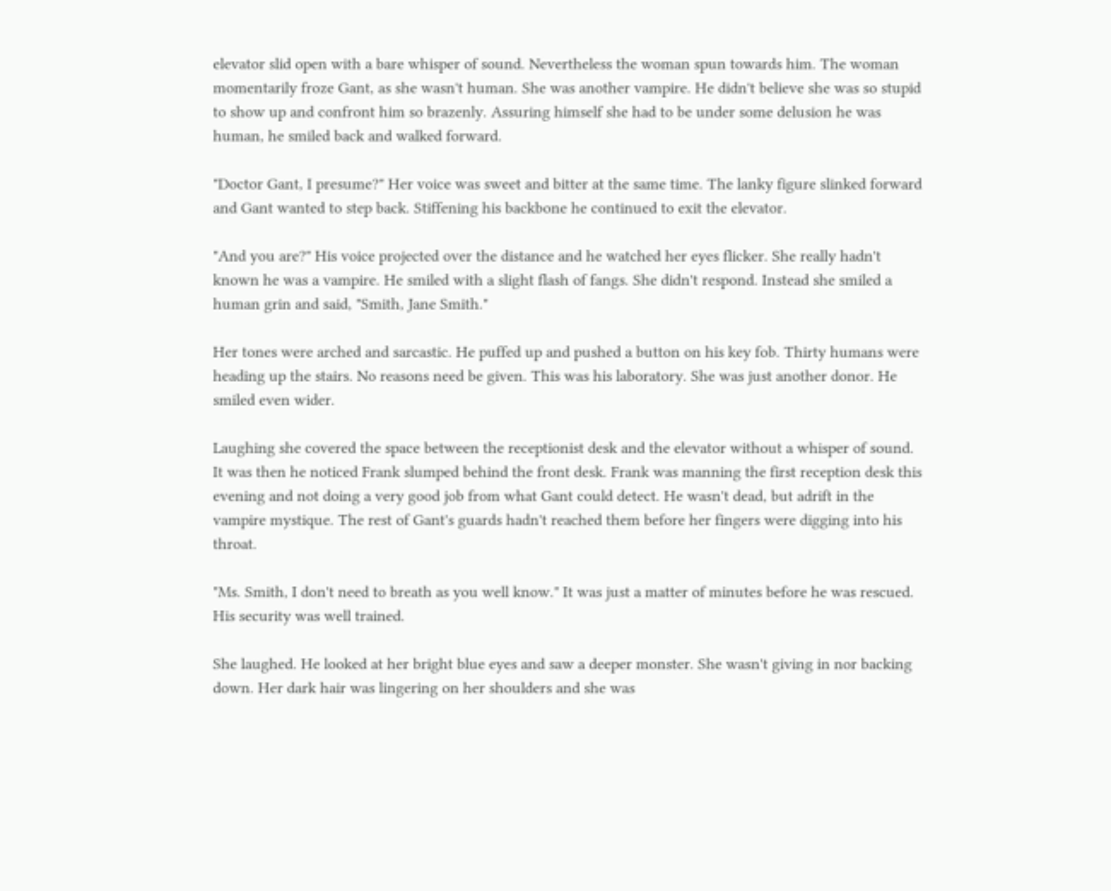elevator slid open with a bare whisper of sound. Nevertheless the woman spun towards him. The woman momentarily froze Gant, as she wasn't human. She was another vampire. He didn't believe she was so stupid to show up and confront him so brazenly. Assuring himself she had to be under some delusion he was human, he smiled back and walked forward.

"Doctor Gant, I presume?" Her voice was sweet and bitter at the same time. The lanky figure slinked forward and Gant wanted to step back. Stiffening his backbone he continued to exit the elevator.

"And you are?" His voice projected over the distance and he watched her eyes flicker. She really hadn't known he was a vampire. He smiled with a slight flash of fangs. She didn't respond. Instead she smiled a human grin and said, "Smith, Jane Smith."

Her tones were arched and sarcastic. He puffed up and pushed a button on his key fob. Thirty humans were heading up the stairs. No reasons need be given. This was his laboratory. She was just another donor. He smiled even wider.

Laughing she covered the space between the receptionist desk and the elevator without a whisper of sound. It was then he noticed Frank slumped behind the front desk. Frank was manning the first reception desk this evening and not doing a very good job from what Gant could detect. He wasn't dead, but adrift in the vampire mystique. The rest of Gant's guards hadn't reached them before her fingers were digging into his throat.

"Ms. Smith, I don't need to breath as you well know." It was just a matter of minutes before he was rescued. His security was well trained.

She laughed. He looked at her bright blue eyes and saw a deeper monster. She wasn't giving in nor backing down. Her dark hair was lingering on her shoulders and she was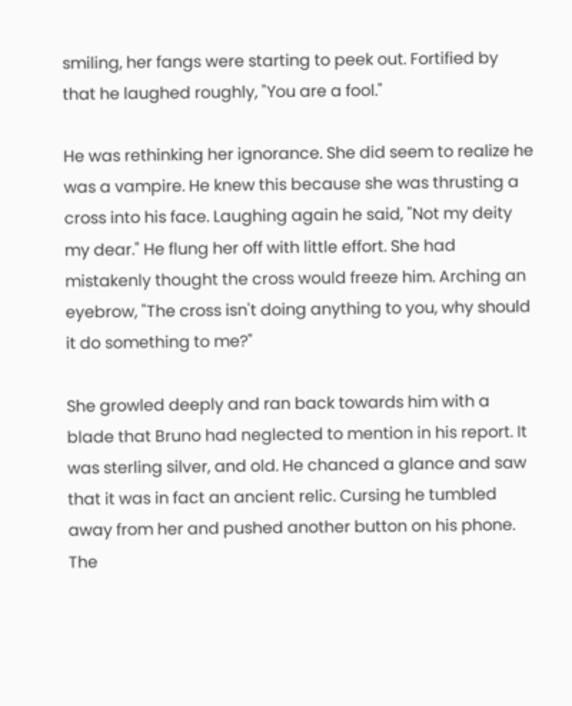smiling, her fangs were starting to peek out. Fortified by that he laughed roughly, "You are a fool."

He was rethinking her ignorance. She did seem to realize he was a vampire. He knew this because she was thrusting a cross into his face. Laughing again he said, "Not my deity my dear." He flung her off with little effort. She had mistakenly thought the cross would freeze him. Arching an eyebrow, "The cross isn't doing anything to you, why should it do something to me?"

She growled deeply and ran back towards him with a blade that Bruno had neglected to mention in his report. It was sterling silver, and old. He chanced a glance and saw that it was in fact an ancient relic. Cursing he tumbled away from her and pushed another button on his phone. The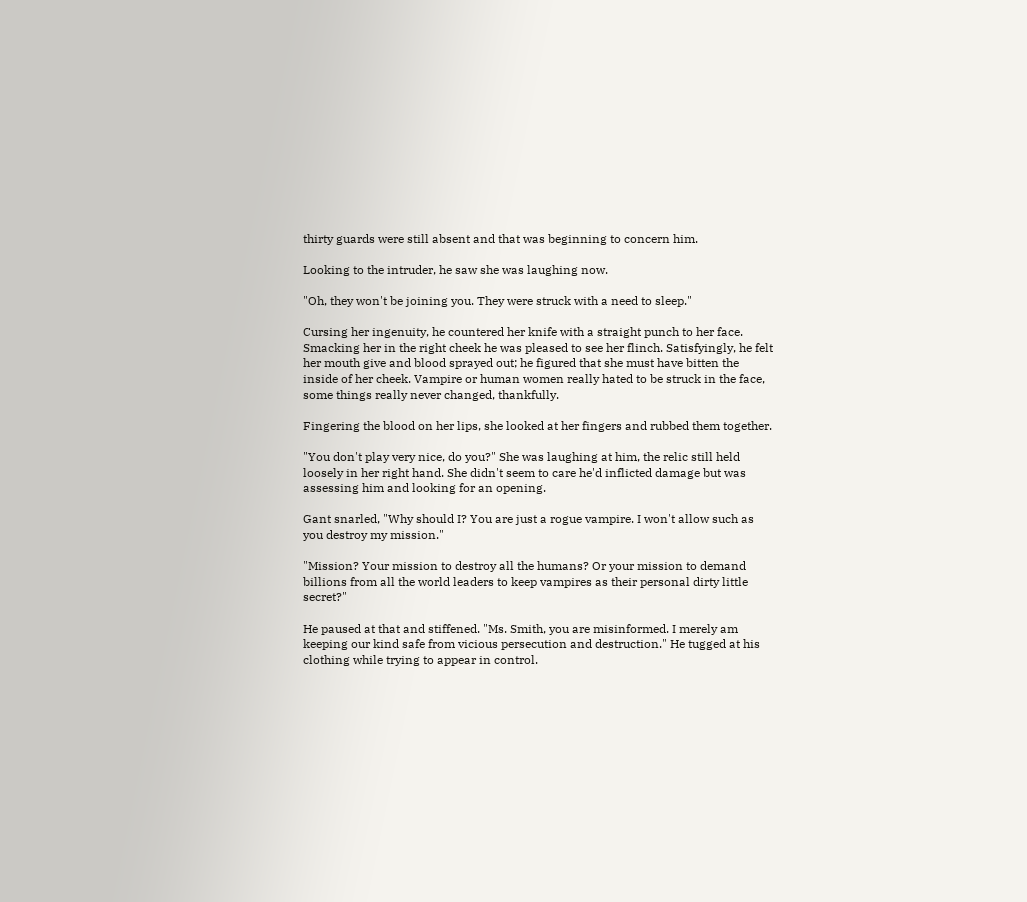thirty guards were still absent and that was beginning to concern him.

Looking to the intruder, he saw she was laughing now.

"Oh, they won't be joining you. They were struck with a need to sleep."

Cursing her ingenuity, he countered her knife with a straight punch to her face. Smacking her in the right cheek he was pleased to see her flinch. Satisfyingly, he felt her mouth give and blood sprayed out; he figured that she must have bitten the inside of her cheek. Vampire or human women really hated to be struck in the face, some things really never changed, thankfully.

Fingering the blood on her lips, she looked at her fingers and rubbed them together.

"You don't play very nice, do you?" She was laughing at him, the relic still held loosely in her right hand. She didn't seem to care he'd inflicted damage but was assessing him and looking for an opening.

Gant snarled, "Why should I? You are just a rogue vampire. I won't allow such as you destroy my mission."

"Mission? Your mission to destroy all the humans? Or your mission to demand billions from all the world leaders to keep vampires as their personal dirty little secret?"

He paused at that and stiffened. "Ms. Smith, you are misinformed. I merely am keeping our kind safe from vicious persecution and destruction." He tugged at his clothing while trying to appear in control.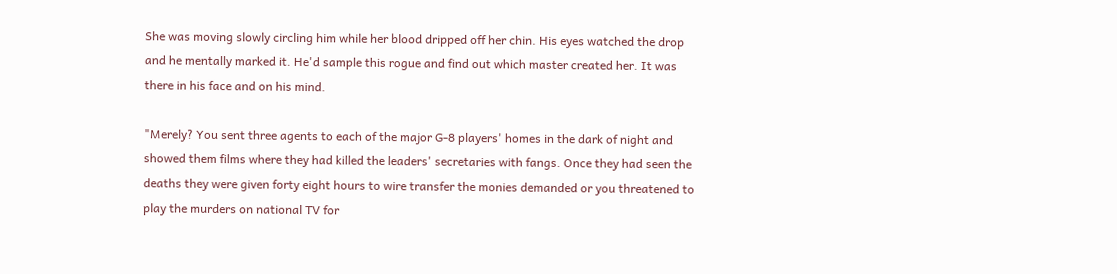She was moving slowly circling him while her blood dripped off her chin. His eyes watched the drop and he mentally marked it. He'd sample this rogue and find out which master created her. It was there in his face and on his mind.

"Merely? You sent three agents to each of the major G-8 players' homes in the dark of night and showed them films where they had killed the leaders' secretaries with fangs. Once they had seen the deaths they were given forty eight hours to wire transfer the monies demanded or you threatened to play the murders on national TV for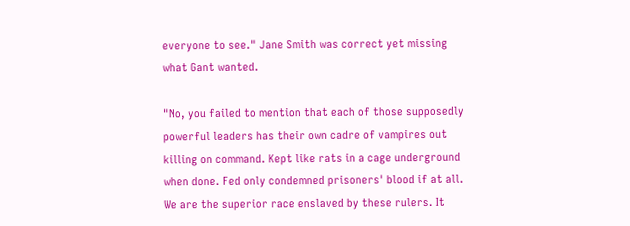everyone to see." Jane Smith was correct yet missing what Gant wanted.

"No, you failed to mention that each of those supposedly powerful leaders has their own cadre of vampires out killing on command. Kept like rats in a cage underground when done. Fed only condemned prisoners' blood if at all. We are the superior race enslaved by these rulers. It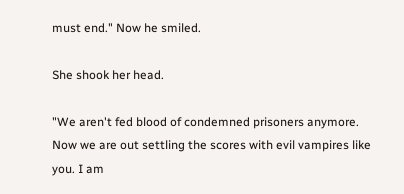must end." Now he smiled.

She shook her head.

"We aren't fed blood of condemned prisoners anymore. Now we are out settling the scores with evil vampires like you. I am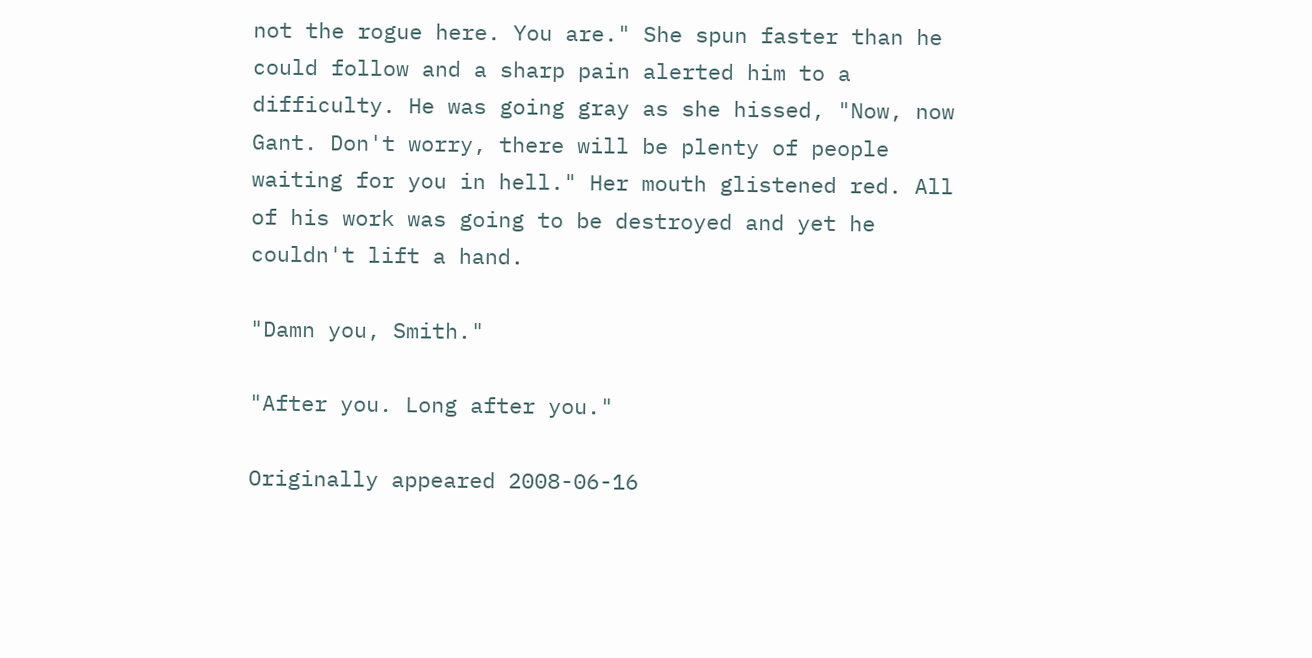not the rogue here. You are." She spun faster than he could follow and a sharp pain alerted him to a difficulty. He was going gray as she hissed, "Now, now Gant. Don't worry, there will be plenty of people waiting for you in hell." Her mouth glistened red. All of his work was going to be destroyed and yet he couldn't lift a hand.

"Damn you, Smith."

"After you. Long after you."

Originally appeared 2008-06-16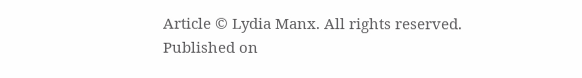Article © Lydia Manx. All rights reserved.
Published on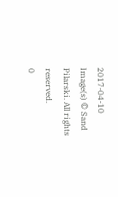2017-04-10
Image(s) © Sand Pilarski. All rights reserved.
0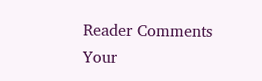Reader Comments
Your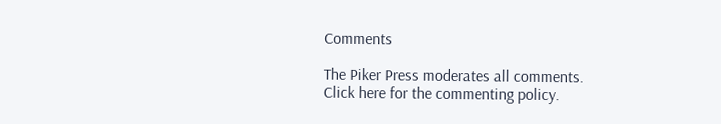Comments

The Piker Press moderates all comments.
Click here for the commenting policy.